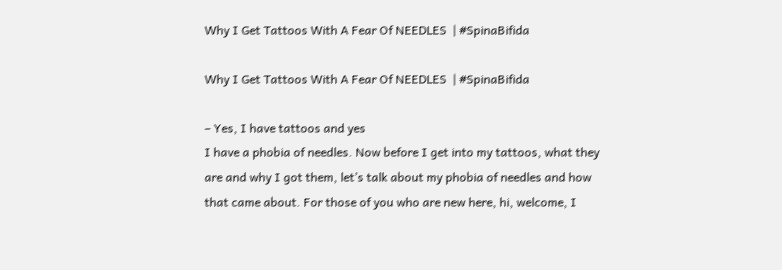Why I Get Tattoos With A Fear Of NEEDLES  | #SpinaBifida

Why I Get Tattoos With A Fear Of NEEDLES  | #SpinaBifida

– Yes, I have tattoos and yes
I have a phobia of needles. Now before I get into my tattoos, what they are and why I got them, let’s talk about my phobia of needles and how that came about. For those of you who are new here, hi, welcome, I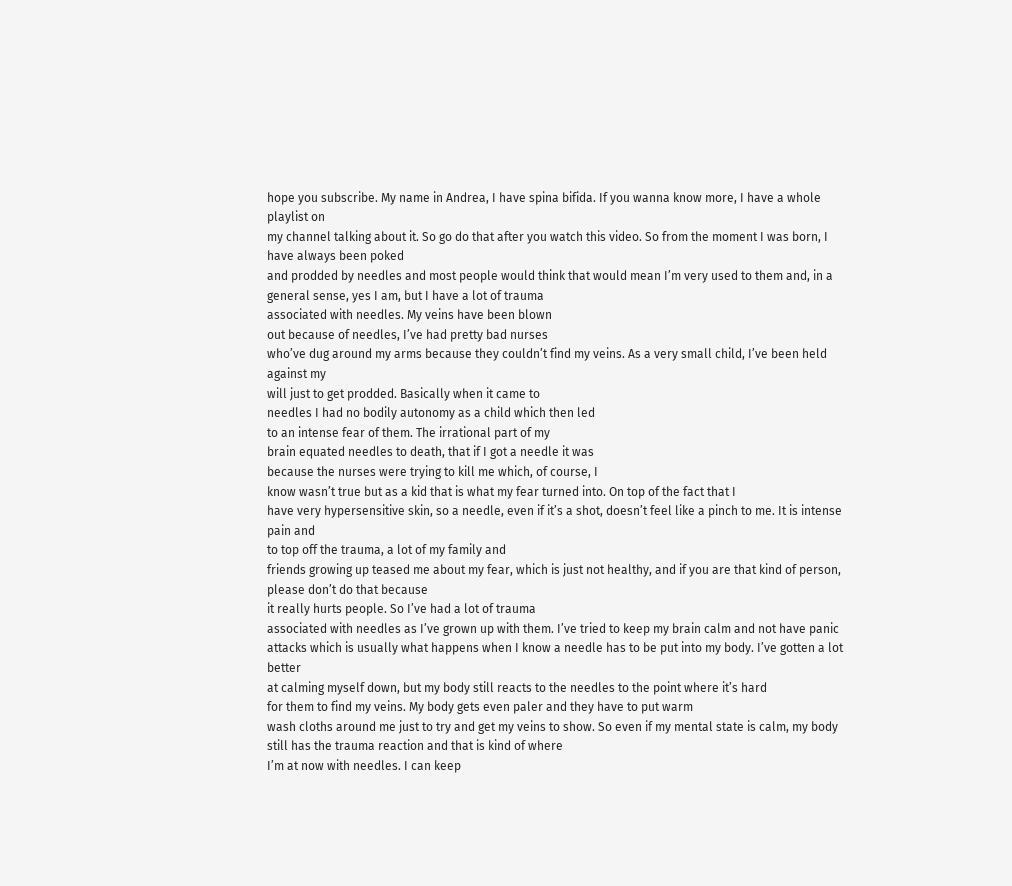hope you subscribe. My name in Andrea, I have spina bifida. If you wanna know more, I have a whole playlist on
my channel talking about it. So go do that after you watch this video. So from the moment I was born, I have always been poked
and prodded by needles and most people would think that would mean I’m very used to them and, in a general sense, yes I am, but I have a lot of trauma
associated with needles. My veins have been blown
out because of needles, I’ve had pretty bad nurses
who’ve dug around my arms because they couldn’t find my veins. As a very small child, I’ve been held against my
will just to get prodded. Basically when it came to
needles I had no bodily autonomy as a child which then led
to an intense fear of them. The irrational part of my
brain equated needles to death, that if I got a needle it was
because the nurses were trying to kill me which, of course, I
know wasn’t true but as a kid that is what my fear turned into. On top of the fact that I
have very hypersensitive skin, so a needle, even if it’s a shot, doesn’t feel like a pinch to me. It is intense pain and
to top off the trauma, a lot of my family and
friends growing up teased me about my fear, which is just not healthy, and if you are that kind of person, please don’t do that because
it really hurts people. So I’ve had a lot of trauma
associated with needles as I’ve grown up with them. I’ve tried to keep my brain calm and not have panic attacks which is usually what happens when I know a needle has to be put into my body. I’ve gotten a lot better
at calming myself down, but my body still reacts to the needles to the point where it’s hard
for them to find my veins. My body gets even paler and they have to put warm
wash cloths around me just to try and get my veins to show. So even if my mental state is calm, my body still has the trauma reaction and that is kind of where
I’m at now with needles. I can keep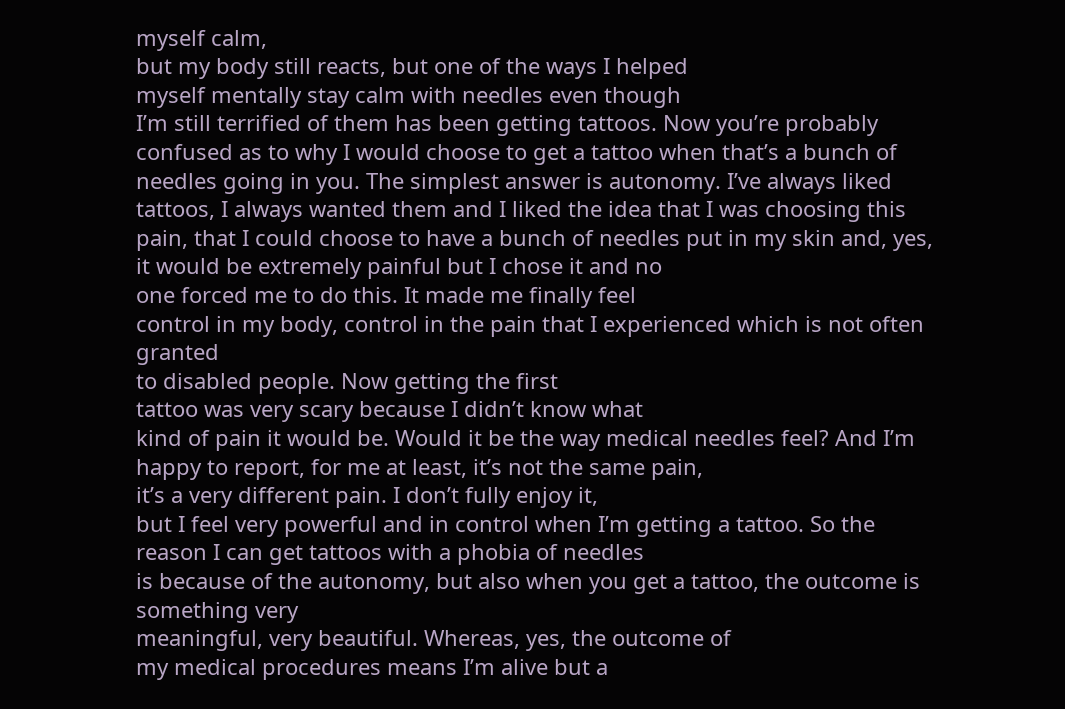myself calm,
but my body still reacts, but one of the ways I helped
myself mentally stay calm with needles even though
I’m still terrified of them has been getting tattoos. Now you’re probably confused as to why I would choose to get a tattoo when that’s a bunch of
needles going in you. The simplest answer is autonomy. I’ve always liked tattoos, I always wanted them and I liked the idea that I was choosing this pain, that I could choose to have a bunch of needles put in my skin and, yes, it would be extremely painful but I chose it and no
one forced me to do this. It made me finally feel
control in my body, control in the pain that I experienced which is not often granted
to disabled people. Now getting the first
tattoo was very scary because I didn’t know what
kind of pain it would be. Would it be the way medical needles feel? And I’m happy to report, for me at least, it’s not the same pain,
it’s a very different pain. I don’t fully enjoy it,
but I feel very powerful and in control when I’m getting a tattoo. So the reason I can get tattoos with a phobia of needles
is because of the autonomy, but also when you get a tattoo, the outcome is something very
meaningful, very beautiful. Whereas, yes, the outcome of
my medical procedures means I’m alive but a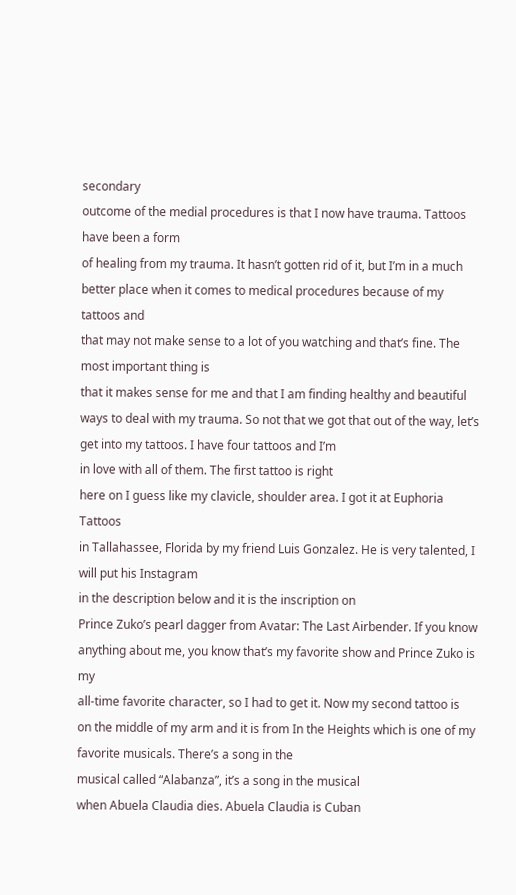secondary
outcome of the medial procedures is that I now have trauma. Tattoos have been a form
of healing from my trauma. It hasn’t gotten rid of it, but I’m in a much better place when it comes to medical procedures because of my tattoos and
that may not make sense to a lot of you watching and that’s fine. The most important thing is
that it makes sense for me and that I am finding healthy and beautiful ways to deal with my trauma. So not that we got that out of the way, let’s get into my tattoos. I have four tattoos and I’m
in love with all of them. The first tattoo is right
here on I guess like my clavicle, shoulder area. I got it at Euphoria Tattoos
in Tallahassee, Florida by my friend Luis Gonzalez. He is very talented, I will put his Instagram
in the description below and it is the inscription on
Prince Zuko’s pearl dagger from Avatar: The Last Airbender. If you know anything about me, you know that’s my favorite show and Prince Zuko is my
all-time favorite character, so I had to get it. Now my second tattoo is
on the middle of my arm and it is from In the Heights which is one of my favorite musicals. There’s a song in the
musical called “Alabanza”, it’s a song in the musical
when Abuela Claudia dies. Abuela Claudia is Cuban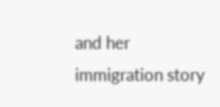and her immigration story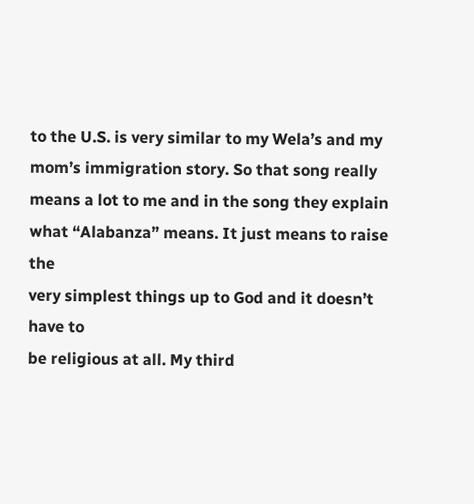to the U.S. is very similar to my Wela’s and my
mom’s immigration story. So that song really means a lot to me and in the song they explain
what “Alabanza” means. It just means to raise the
very simplest things up to God and it doesn’t have to
be religious at all. My third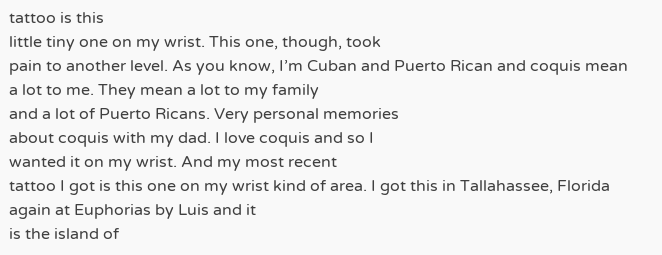tattoo is this
little tiny one on my wrist. This one, though, took
pain to another level. As you know, I’m Cuban and Puerto Rican and coquis mean a lot to me. They mean a lot to my family
and a lot of Puerto Ricans. Very personal memories
about coquis with my dad. I love coquis and so I
wanted it on my wrist. And my most recent
tattoo I got is this one on my wrist kind of area. I got this in Tallahassee, Florida again at Euphorias by Luis and it
is the island of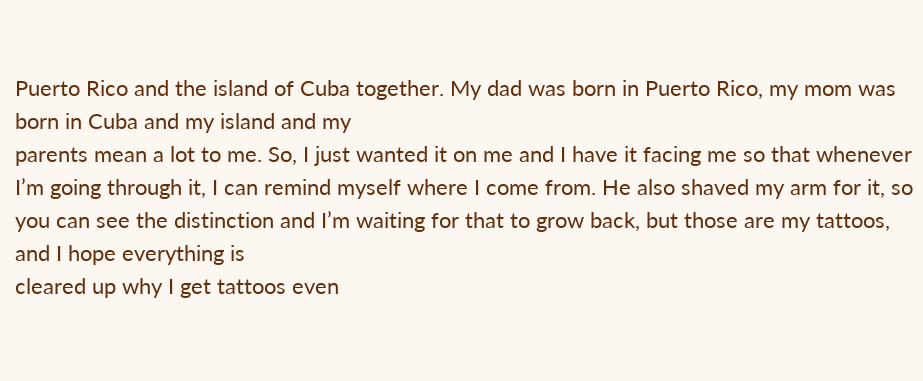Puerto Rico and the island of Cuba together. My dad was born in Puerto Rico, my mom was born in Cuba and my island and my
parents mean a lot to me. So, I just wanted it on me and I have it facing me so that whenever I’m going through it, I can remind myself where I come from. He also shaved my arm for it, so you can see the distinction and I’m waiting for that to grow back, but those are my tattoos, and I hope everything is
cleared up why I get tattoos even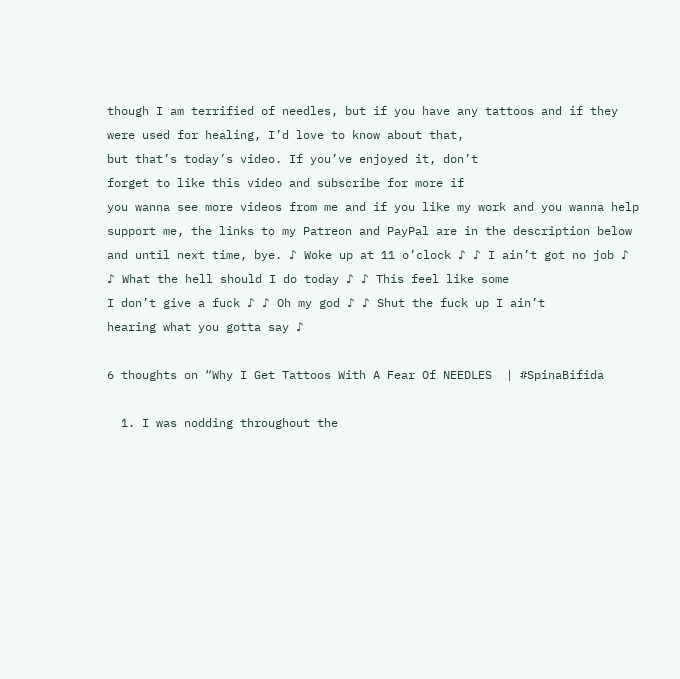though I am terrified of needles, but if you have any tattoos and if they were used for healing, I’d love to know about that,
but that’s today’s video. If you’ve enjoyed it, don’t
forget to like this video and subscribe for more if
you wanna see more videos from me and if you like my work and you wanna help support me, the links to my Patreon and PayPal are in the description below
and until next time, bye. ♪ Woke up at 11 o’clock ♪ ♪ I ain’t got no job ♪ ♪ What the hell should I do today ♪ ♪ This feel like some
I don’t give a fuck ♪ ♪ Oh my god ♪ ♪ Shut the fuck up I ain’t
hearing what you gotta say ♪

6 thoughts on “Why I Get Tattoos With A Fear Of NEEDLES  | #SpinaBifida

  1. I was nodding throughout the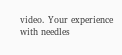video. Your experience with needles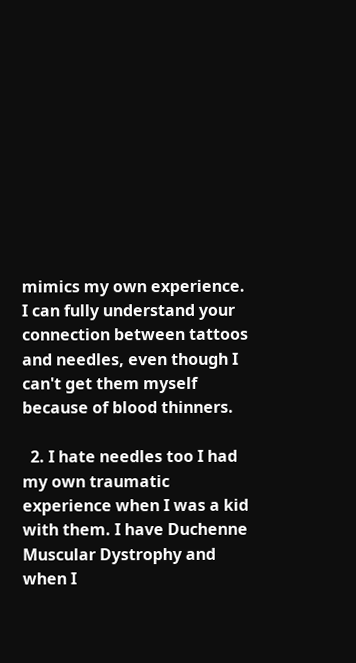mimics my own experience. I can fully understand your connection between tattoos and needles, even though I can't get them myself because of blood thinners.

  2. I hate needles too I had my own traumatic experience when I was a kid with them. I have Duchenne Muscular Dystrophy and when I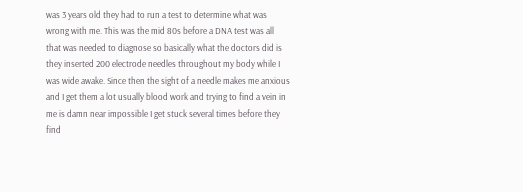was 3 years old they had to run a test to determine what was wrong with me. This was the mid 80s before a DNA test was all that was needed to diagnose so basically what the doctors did is they inserted 200 electrode needles throughout my body while I was wide awake. Since then the sight of a needle makes me anxious and I get them a lot usually blood work and trying to find a vein in me is damn near impossible I get stuck several times before they find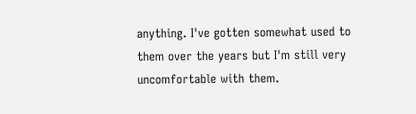anything. I've gotten somewhat used to them over the years but I'm still very uncomfortable with them.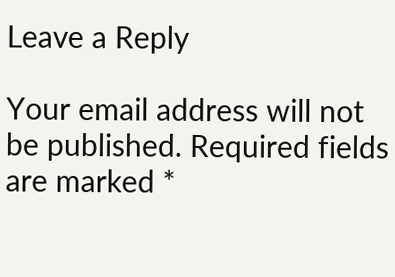Leave a Reply

Your email address will not be published. Required fields are marked *